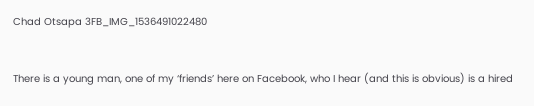Chad Otsapa 3FB_IMG_1536491022480


There is a young man, one of my ‘friends’ here on Facebook, who I hear (and this is obvious) is a hired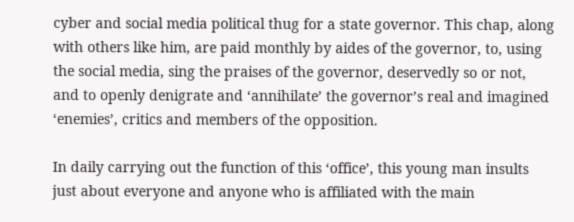cyber and social media political thug for a state governor. This chap, along with others like him, are paid monthly by aides of the governor, to, using the social media, sing the praises of the governor, deservedly so or not, and to openly denigrate and ‘annihilate’ the governor’s real and imagined ‘enemies’, critics and members of the opposition.

In daily carrying out the function of this ‘office’, this young man insults just about everyone and anyone who is affiliated with the main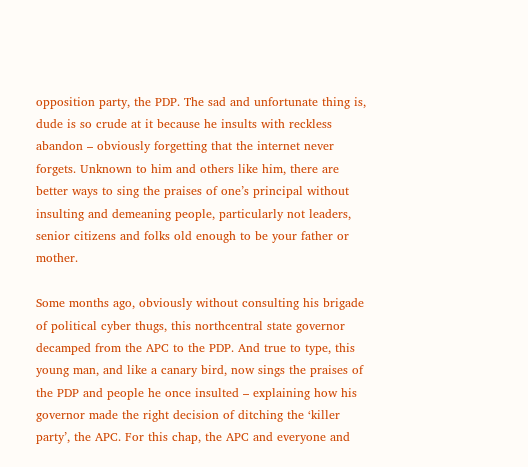opposition party, the PDP. The sad and unfortunate thing is, dude is so crude at it because he insults with reckless abandon – obviously forgetting that the internet never forgets. Unknown to him and others like him, there are better ways to sing the praises of one’s principal without insulting and demeaning people, particularly not leaders, senior citizens and folks old enough to be your father or mother.

Some months ago, obviously without consulting his brigade of political cyber thugs, this northcentral state governor decamped from the APC to the PDP. And true to type, this young man, and like a canary bird, now sings the praises of the PDP and people he once insulted – explaining how his governor made the right decision of ditching the ‘killer party’, the APC. For this chap, the APC and everyone and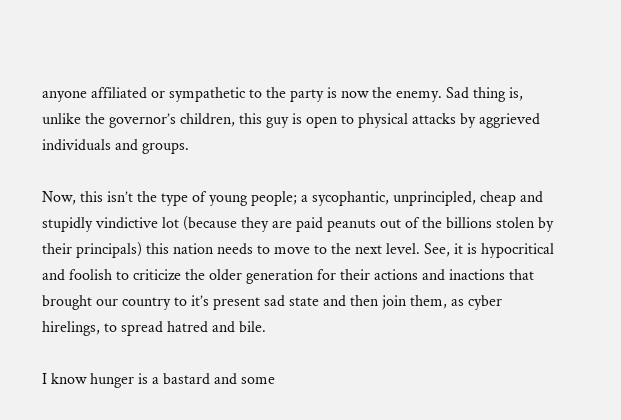anyone affiliated or sympathetic to the party is now the enemy. Sad thing is, unlike the governor’s children, this guy is open to physical attacks by aggrieved individuals and groups.

Now, this isn’t the type of young people; a sycophantic, unprincipled, cheap and stupidly vindictive lot (because they are paid peanuts out of the billions stolen by their principals) this nation needs to move to the next level. See, it is hypocritical and foolish to criticize the older generation for their actions and inactions that brought our country to it’s present sad state and then join them, as cyber hirelings, to spread hatred and bile.

I know hunger is a bastard and some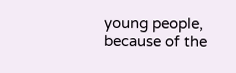young people, because of the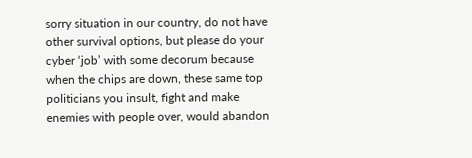sorry situation in our country, do not have other survival options, but please do your cyber ‘job’ with some decorum because when the chips are down, these same top politicians you insult, fight and make enemies with people over, would abandon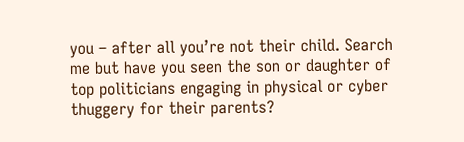you – after all you’re not their child. Search me but have you seen the son or daughter of top politicians engaging in physical or cyber thuggery for their parents?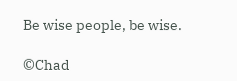Be wise people, be wise.

©Chad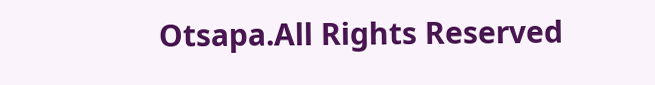Otsapa.All Rights Reserved